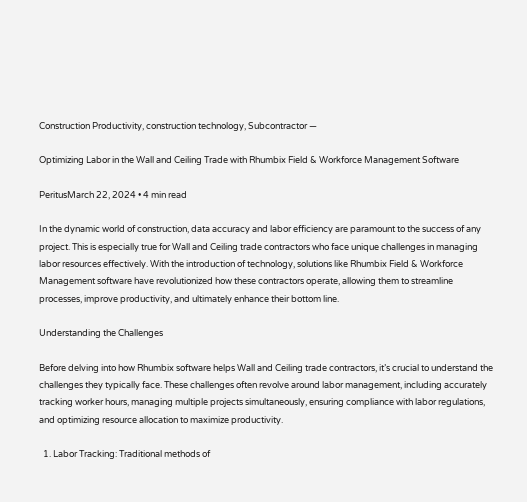Construction Productivity, construction technology, Subcontractor —

Optimizing Labor in the Wall and Ceiling Trade with Rhumbix Field & Workforce Management Software

PeritusMarch 22, 2024 • 4 min read

In the dynamic world of construction, data accuracy and labor efficiency are paramount to the success of any project. This is especially true for Wall and Ceiling trade contractors who face unique challenges in managing labor resources effectively. With the introduction of technology, solutions like Rhumbix Field & Workforce Management software have revolutionized how these contractors operate, allowing them to streamline processes, improve productivity, and ultimately enhance their bottom line.

Understanding the Challenges

Before delving into how Rhumbix software helps Wall and Ceiling trade contractors, it’s crucial to understand the challenges they typically face. These challenges often revolve around labor management, including accurately tracking worker hours, managing multiple projects simultaneously, ensuring compliance with labor regulations, and optimizing resource allocation to maximize productivity.

  1. Labor Tracking: Traditional methods of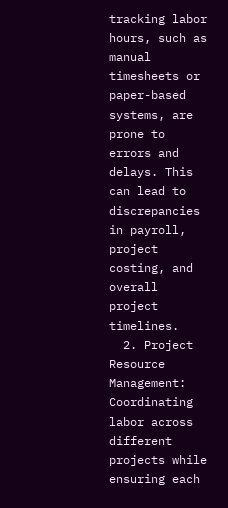tracking labor hours, such as manual timesheets or paper-based systems, are prone to errors and delays. This can lead to discrepancies in payroll, project costing, and overall project timelines.
  2. Project Resource Management: Coordinating labor across different projects while ensuring each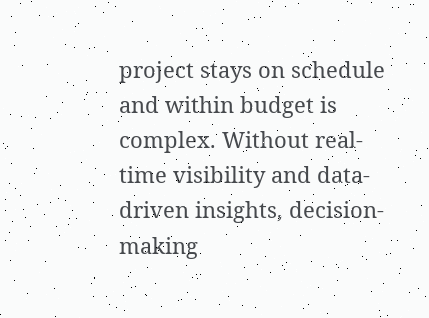project stays on schedule and within budget is complex. Without real-time visibility and data-driven insights, decision-making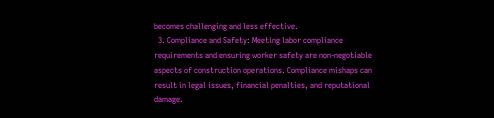becomes challenging and less effective.
  3. Compliance and Safety: Meeting labor compliance requirements and ensuring worker safety are non-negotiable aspects of construction operations. Compliance mishaps can result in legal issues, financial penalties, and reputational damage.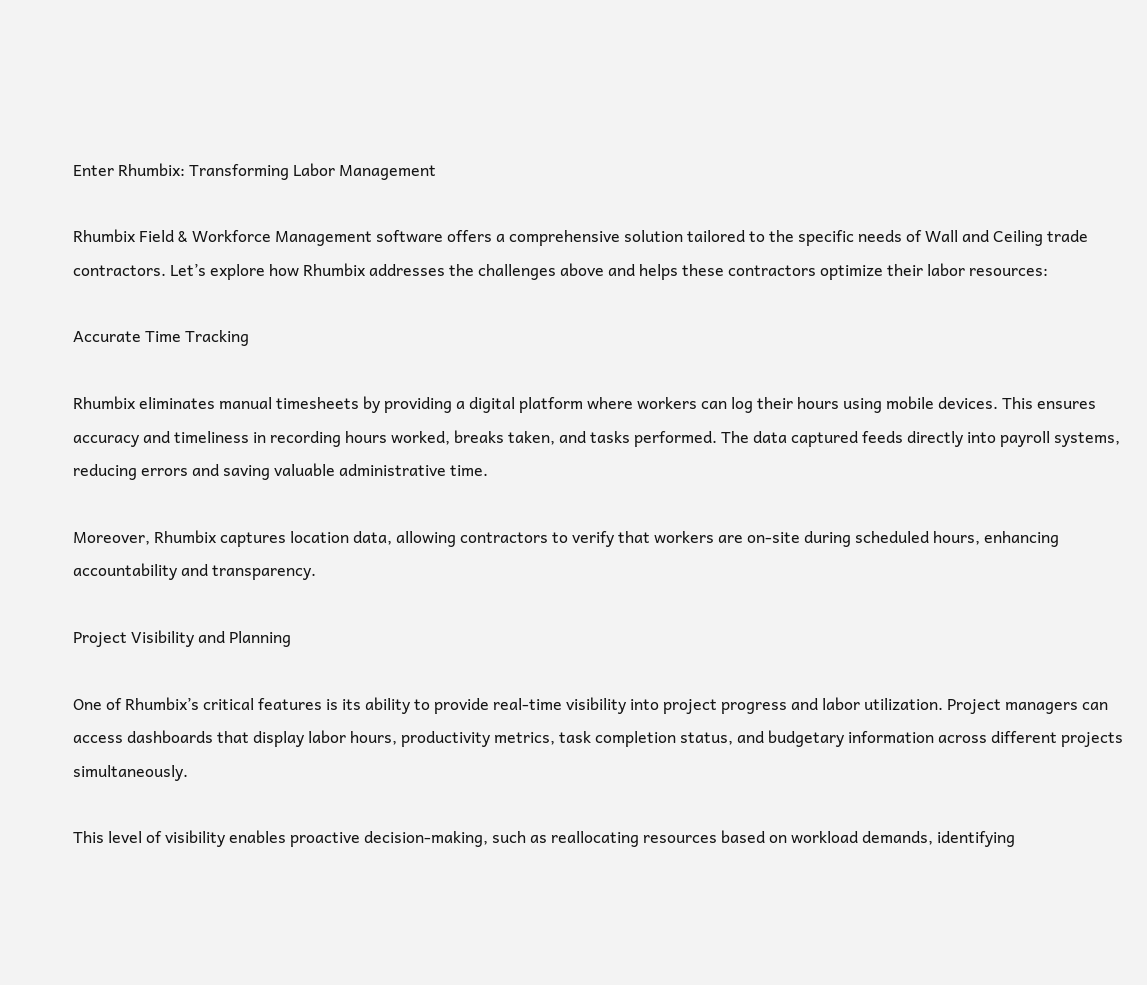Enter Rhumbix: Transforming Labor Management

Rhumbix Field & Workforce Management software offers a comprehensive solution tailored to the specific needs of Wall and Ceiling trade contractors. Let’s explore how Rhumbix addresses the challenges above and helps these contractors optimize their labor resources:

Accurate Time Tracking

Rhumbix eliminates manual timesheets by providing a digital platform where workers can log their hours using mobile devices. This ensures accuracy and timeliness in recording hours worked, breaks taken, and tasks performed. The data captured feeds directly into payroll systems, reducing errors and saving valuable administrative time.

Moreover, Rhumbix captures location data, allowing contractors to verify that workers are on-site during scheduled hours, enhancing accountability and transparency.

Project Visibility and Planning

One of Rhumbix’s critical features is its ability to provide real-time visibility into project progress and labor utilization. Project managers can access dashboards that display labor hours, productivity metrics, task completion status, and budgetary information across different projects simultaneously.

This level of visibility enables proactive decision-making, such as reallocating resources based on workload demands, identifying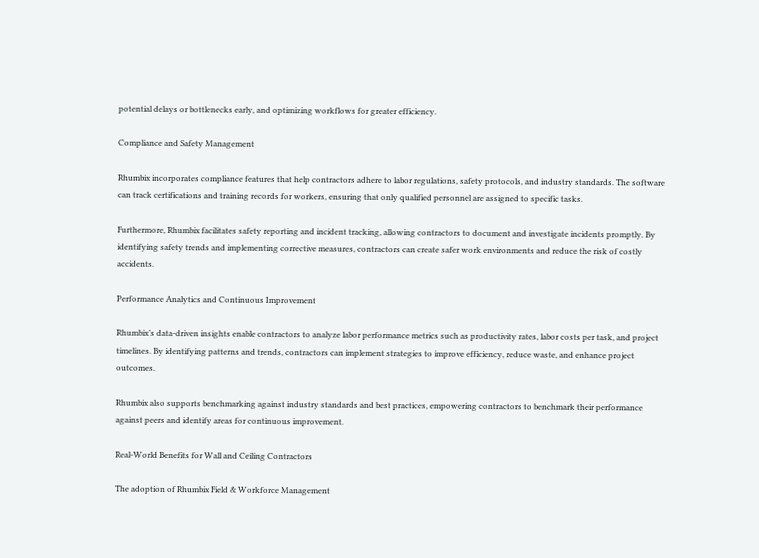potential delays or bottlenecks early, and optimizing workflows for greater efficiency.

Compliance and Safety Management

Rhumbix incorporates compliance features that help contractors adhere to labor regulations, safety protocols, and industry standards. The software can track certifications and training records for workers, ensuring that only qualified personnel are assigned to specific tasks.

Furthermore, Rhumbix facilitates safety reporting and incident tracking, allowing contractors to document and investigate incidents promptly. By identifying safety trends and implementing corrective measures, contractors can create safer work environments and reduce the risk of costly accidents.

Performance Analytics and Continuous Improvement

Rhumbix’s data-driven insights enable contractors to analyze labor performance metrics such as productivity rates, labor costs per task, and project timelines. By identifying patterns and trends, contractors can implement strategies to improve efficiency, reduce waste, and enhance project outcomes.

Rhumbix also supports benchmarking against industry standards and best practices, empowering contractors to benchmark their performance against peers and identify areas for continuous improvement.

Real-World Benefits for Wall and Ceiling Contractors

The adoption of Rhumbix Field & Workforce Management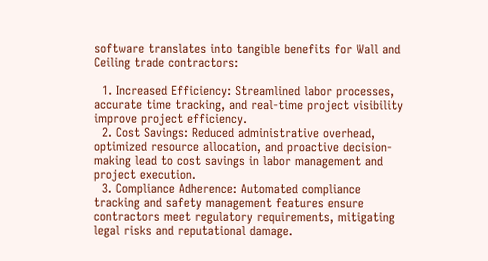software translates into tangible benefits for Wall and Ceiling trade contractors:

  1. Increased Efficiency: Streamlined labor processes, accurate time tracking, and real-time project visibility improve project efficiency.
  2. Cost Savings: Reduced administrative overhead, optimized resource allocation, and proactive decision-making lead to cost savings in labor management and project execution.
  3. Compliance Adherence: Automated compliance tracking and safety management features ensure contractors meet regulatory requirements, mitigating legal risks and reputational damage.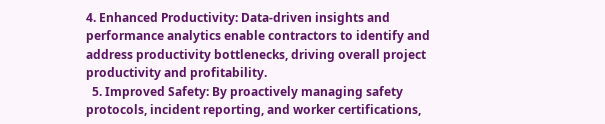4. Enhanced Productivity: Data-driven insights and performance analytics enable contractors to identify and address productivity bottlenecks, driving overall project productivity and profitability.
  5. Improved Safety: By proactively managing safety protocols, incident reporting, and worker certifications,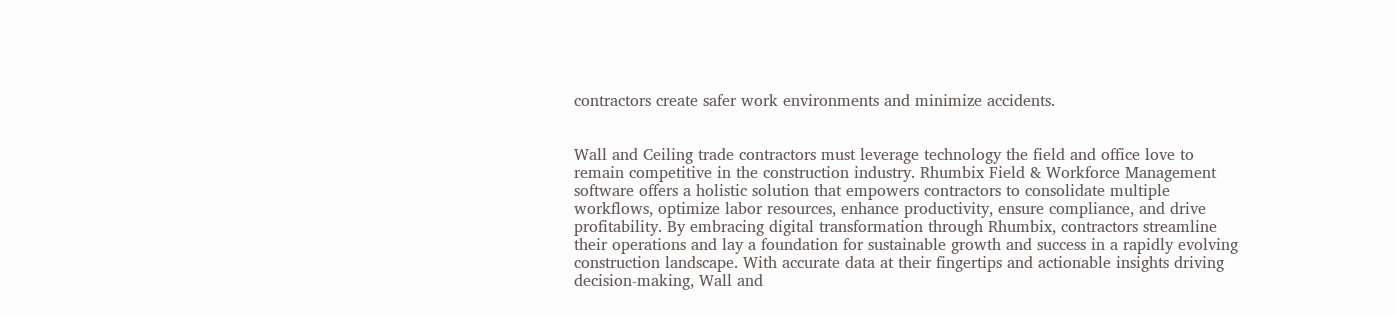contractors create safer work environments and minimize accidents.


Wall and Ceiling trade contractors must leverage technology the field and office love to remain competitive in the construction industry. Rhumbix Field & Workforce Management software offers a holistic solution that empowers contractors to consolidate multiple workflows, optimize labor resources, enhance productivity, ensure compliance, and drive profitability. By embracing digital transformation through Rhumbix, contractors streamline their operations and lay a foundation for sustainable growth and success in a rapidly evolving construction landscape. With accurate data at their fingertips and actionable insights driving decision-making, Wall and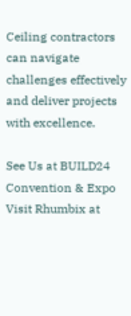Ceiling contractors can navigate challenges effectively and deliver projects with excellence.

See Us at BUILD24 Convention & Expo
Visit Rhumbix at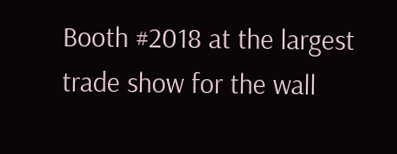Booth #2018 at the largest trade show for the wall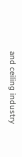and ceiling industry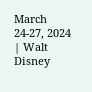March 24-27, 2024 | Walt Disney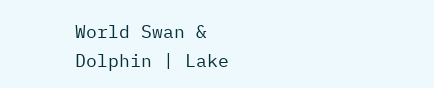World Swan & Dolphin | Lake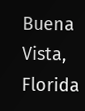Buena Vista, Florida